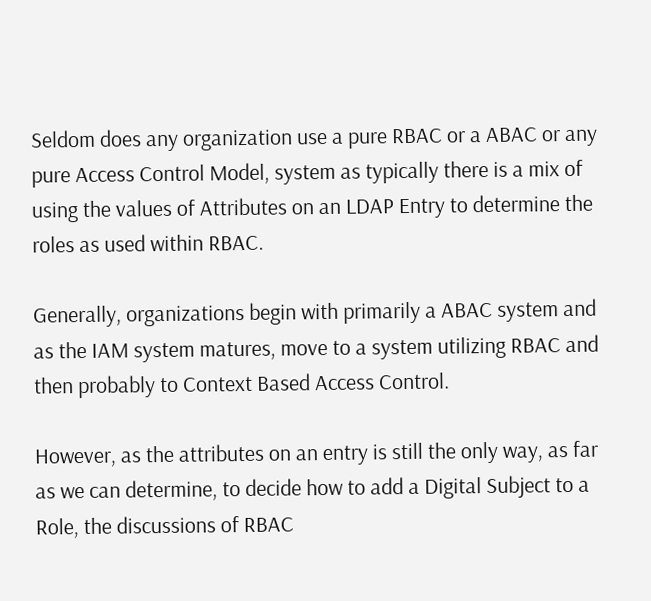Seldom does any organization use a pure RBAC or a ABAC or any pure Access Control Model, system as typically there is a mix of using the values of Attributes on an LDAP Entry to determine the roles as used within RBAC.

Generally, organizations begin with primarily a ABAC system and as the IAM system matures, move to a system utilizing RBAC and then probably to Context Based Access Control.

However, as the attributes on an entry is still the only way, as far as we can determine, to decide how to add a Digital Subject to a Role, the discussions of RBAC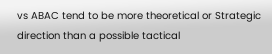vs ABAC tend to be more theoretical or Strategic direction than a possible tactical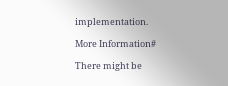implementation.

More Information#

There might be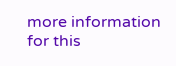more information for this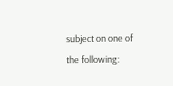subject on one of the following: